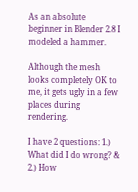As an absolute beginner in Blender 2.8 I modeled a hammer.

Although the mesh looks completely OK to me, it gets ugly in a few places during rendering.

I have 2 questions: 1.) What did I do wrong? & 2.) How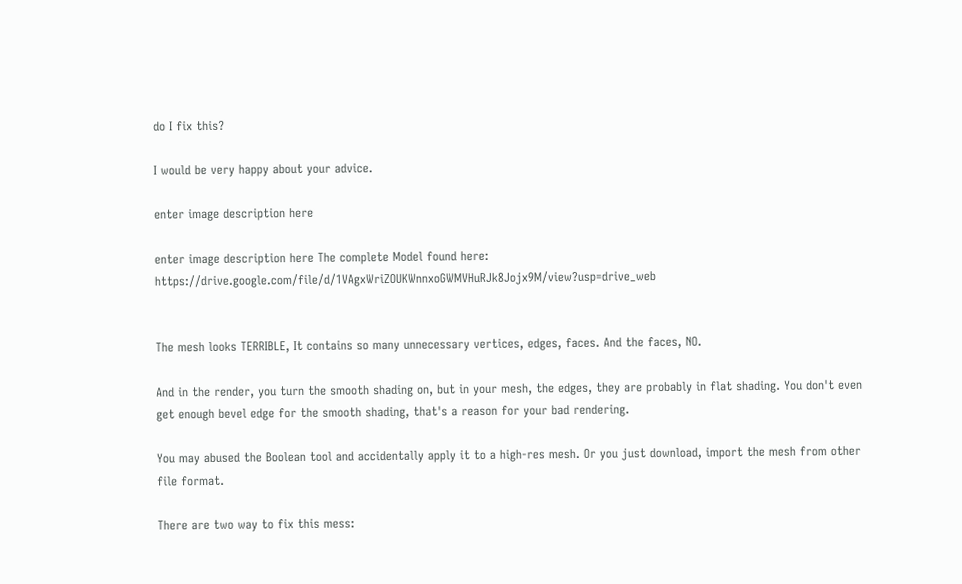do I fix this?

I would be very happy about your advice.

enter image description here

enter image description here The complete Model found here: https://drive.google.com/file/d/1VAgxWriZOUKWnnxoGWMVHuRJk8Jojx9M/view?usp=drive_web


The mesh looks TERRIBLE, It contains so many unnecessary vertices, edges, faces. And the faces, NO.

And in the render, you turn the smooth shading on, but in your mesh, the edges, they are probably in flat shading. You don't even get enough bevel edge for the smooth shading, that's a reason for your bad rendering.

You may abused the Boolean tool and accidentally apply it to a high-res mesh. Or you just download, import the mesh from other file format.

There are two way to fix this mess: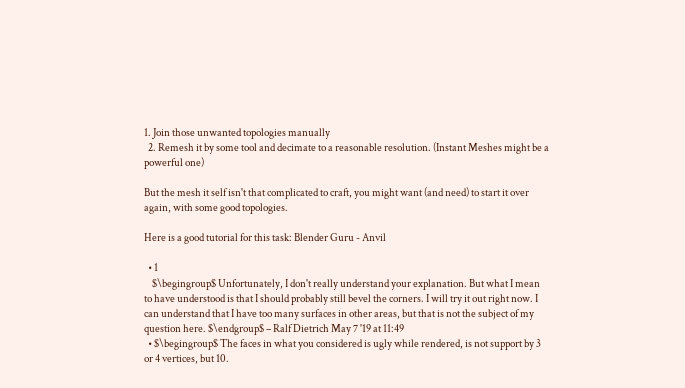1. Join those unwanted topologies manually
  2. Remesh it by some tool and decimate to a reasonable resolution. (Instant Meshes might be a powerful one)

But the mesh it self isn't that complicated to craft, you might want (and need) to start it over again, with some good topologies.

Here is a good tutorial for this task: Blender Guru - Anvil

  • 1
    $\begingroup$ Unfortunately, I don't really understand your explanation. But what I mean to have understood is that I should probably still bevel the corners. I will try it out right now. I can understand that I have too many surfaces in other areas, but that is not the subject of my question here. $\endgroup$ – Ralf Dietrich May 7 '19 at 11:49
  • $\begingroup$ The faces in what you considered is ugly while rendered, is not support by 3 or 4 vertices, but 10.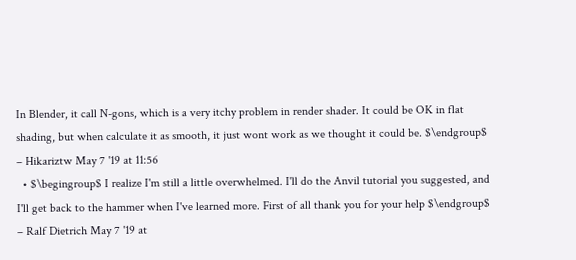In Blender, it call N-gons, which is a very itchy problem in render shader. It could be OK in flat shading, but when calculate it as smooth, it just wont work as we thought it could be. $\endgroup$ – Hikariztw May 7 '19 at 11:56
  • $\begingroup$ I realize I'm still a little overwhelmed. I'll do the Anvil tutorial you suggested, and I'll get back to the hammer when I've learned more. First of all thank you for your help $\endgroup$ – Ralf Dietrich May 7 '19 at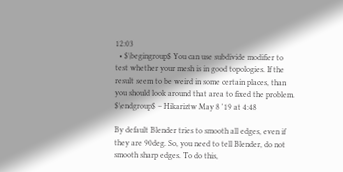12:03
  • $\begingroup$ You can use subdivide modifier to test whether your mesh is in good topologies. If the result seem to be weird in some certain places, than you should look around that area to fixed the problem. $\endgroup$ – Hikariztw May 8 '19 at 4:48

By default Blender tries to smooth all edges, even if they are 90deg. So, you need to tell Blender, do not smooth sharp edges. To do this,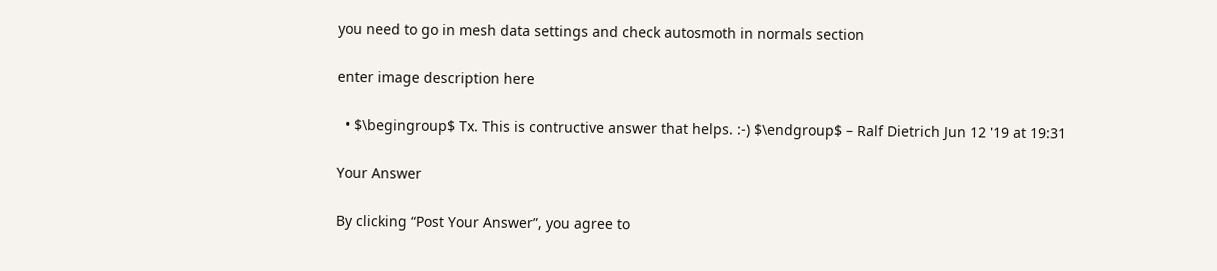you need to go in mesh data settings and check autosmoth in normals section

enter image description here

  • $\begingroup$ Tx. This is contructive answer that helps. :-) $\endgroup$ – Ralf Dietrich Jun 12 '19 at 19:31

Your Answer

By clicking “Post Your Answer”, you agree to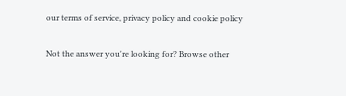our terms of service, privacy policy and cookie policy

Not the answer you're looking for? Browse other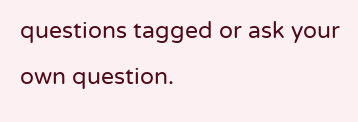questions tagged or ask your own question.